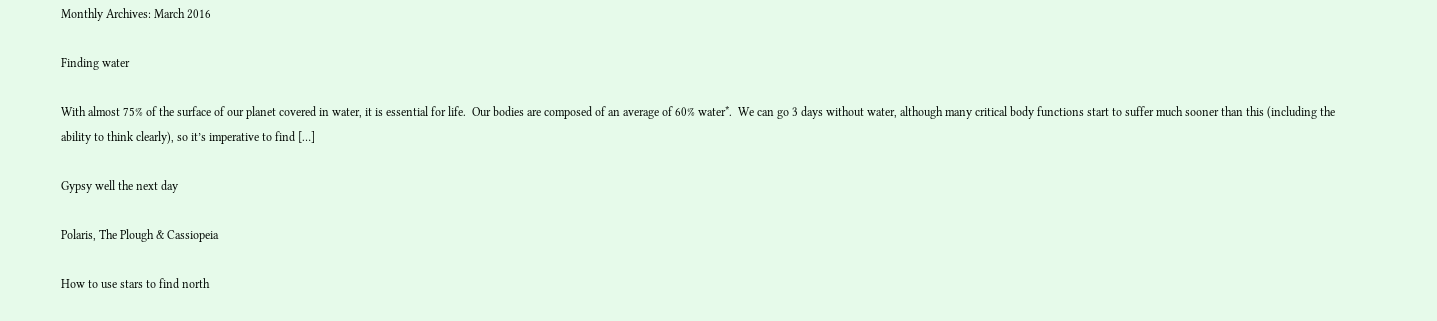Monthly Archives: March 2016

Finding water

With almost 75% of the surface of our planet covered in water, it is essential for life.  Our bodies are composed of an average of 60% water*.  We can go 3 days without water, although many critical body functions start to suffer much sooner than this (including the ability to think clearly), so it’s imperative to find […]

Gypsy well the next day

Polaris, The Plough & Cassiopeia

How to use stars to find north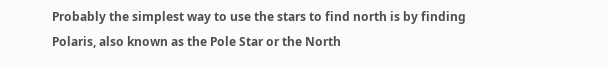Probably the simplest way to use the stars to find north is by finding Polaris, also known as the Pole Star or the North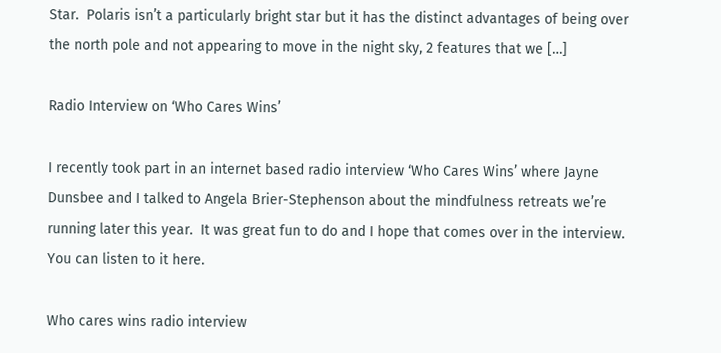Star.  Polaris isn’t a particularly bright star but it has the distinct advantages of being over the north pole and not appearing to move in the night sky, 2 features that we […]

Radio Interview on ‘Who Cares Wins’

I recently took part in an internet based radio interview ‘Who Cares Wins’ where Jayne Dunsbee and I talked to Angela Brier-Stephenson about the mindfulness retreats we’re running later this year.  It was great fun to do and I hope that comes over in the interview. You can listen to it here.

Who cares wins radio interview